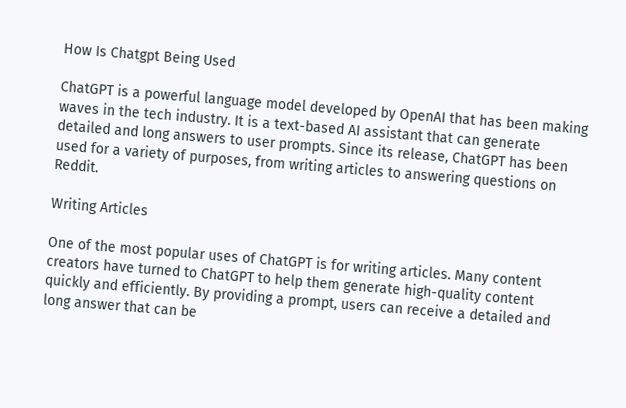How Is Chatgpt Being Used

ChatGPT is a powerful language model developed by OpenAI that has been making waves in the tech industry. It is a text-based AI assistant that can generate detailed and long answers to user prompts. Since its release, ChatGPT has been used for a variety of purposes, from writing articles to answering questions on Reddit.

Writing Articles

One of the most popular uses of ChatGPT is for writing articles. Many content creators have turned to ChatGPT to help them generate high-quality content quickly and efficiently. By providing a prompt, users can receive a detailed and long answer that can be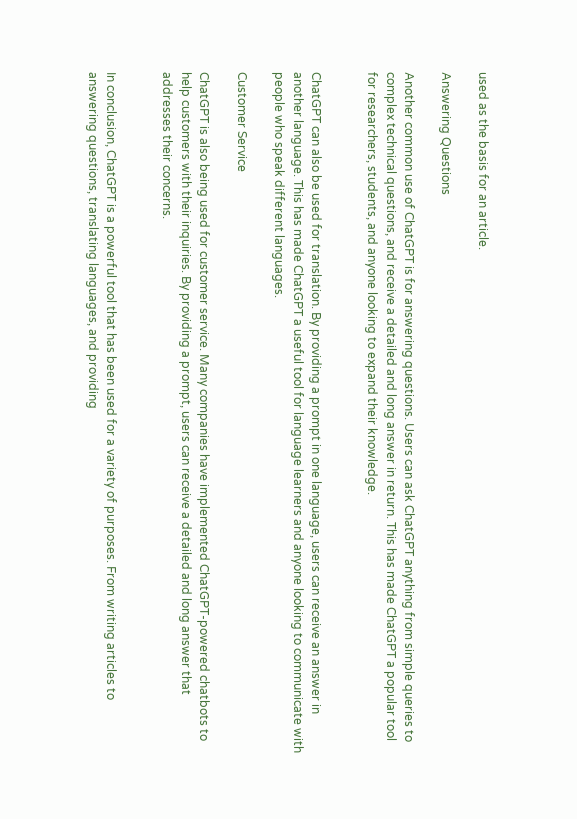used as the basis for an article.

Answering Questions

Another common use of ChatGPT is for answering questions. Users can ask ChatGPT anything from simple queries to complex technical questions, and receive a detailed and long answer in return. This has made ChatGPT a popular tool for researchers, students, and anyone looking to expand their knowledge.


ChatGPT can also be used for translation. By providing a prompt in one language, users can receive an answer in another language. This has made ChatGPT a useful tool for language learners and anyone looking to communicate with people who speak different languages.

Customer Service

ChatGPT is also being used for customer service. Many companies have implemented ChatGPT-powered chatbots to help customers with their inquiries. By providing a prompt, users can receive a detailed and long answer that addresses their concerns.


In conclusion, ChatGPT is a powerful tool that has been used for a variety of purposes. From writing articles to answering questions, translating languages, and providing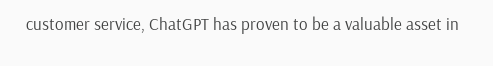customer service, ChatGPT has proven to be a valuable asset in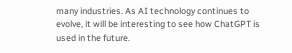many industries. As AI technology continues to evolve, it will be interesting to see how ChatGPT is used in the future.